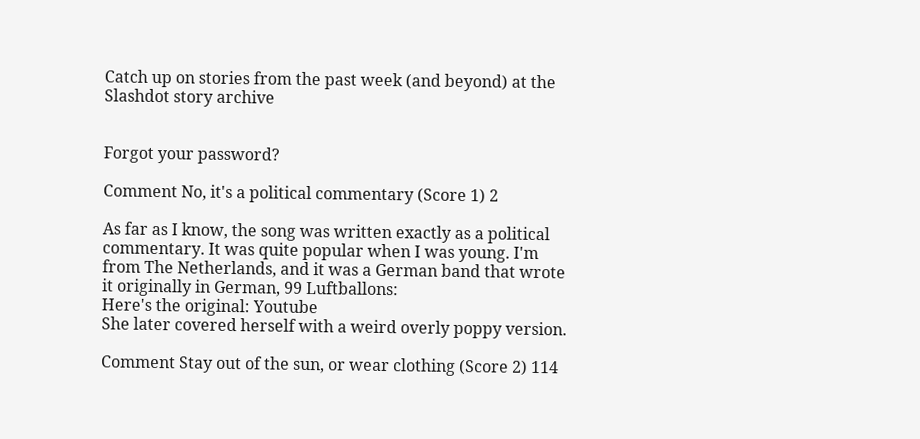Catch up on stories from the past week (and beyond) at the Slashdot story archive


Forgot your password?

Comment No, it's a political commentary (Score 1) 2

As far as I know, the song was written exactly as a political commentary. It was quite popular when I was young. I'm from The Netherlands, and it was a German band that wrote it originally in German, 99 Luftballons:
Here's the original: Youtube
She later covered herself with a weird overly poppy version.

Comment Stay out of the sun, or wear clothing (Score 2) 114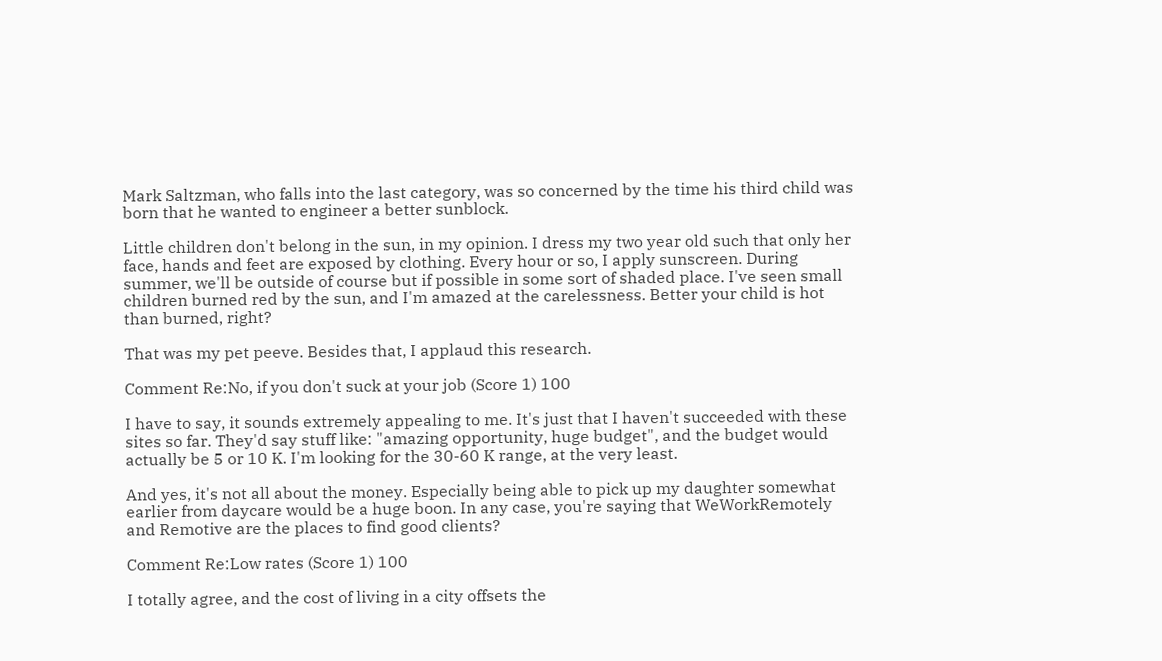Mark Saltzman, who falls into the last category, was so concerned by the time his third child was born that he wanted to engineer a better sunblock.

Little children don't belong in the sun, in my opinion. I dress my two year old such that only her face, hands and feet are exposed by clothing. Every hour or so, I apply sunscreen. During summer, we'll be outside of course but if possible in some sort of shaded place. I've seen small children burned red by the sun, and I'm amazed at the carelessness. Better your child is hot than burned, right?

That was my pet peeve. Besides that, I applaud this research.

Comment Re:No, if you don't suck at your job (Score 1) 100

I have to say, it sounds extremely appealing to me. It's just that I haven't succeeded with these sites so far. They'd say stuff like: "amazing opportunity, huge budget", and the budget would actually be 5 or 10 K. I'm looking for the 30-60 K range, at the very least.

And yes, it's not all about the money. Especially being able to pick up my daughter somewhat earlier from daycare would be a huge boon. In any case, you're saying that WeWorkRemotely and Remotive are the places to find good clients?

Comment Re:Low rates (Score 1) 100

I totally agree, and the cost of living in a city offsets the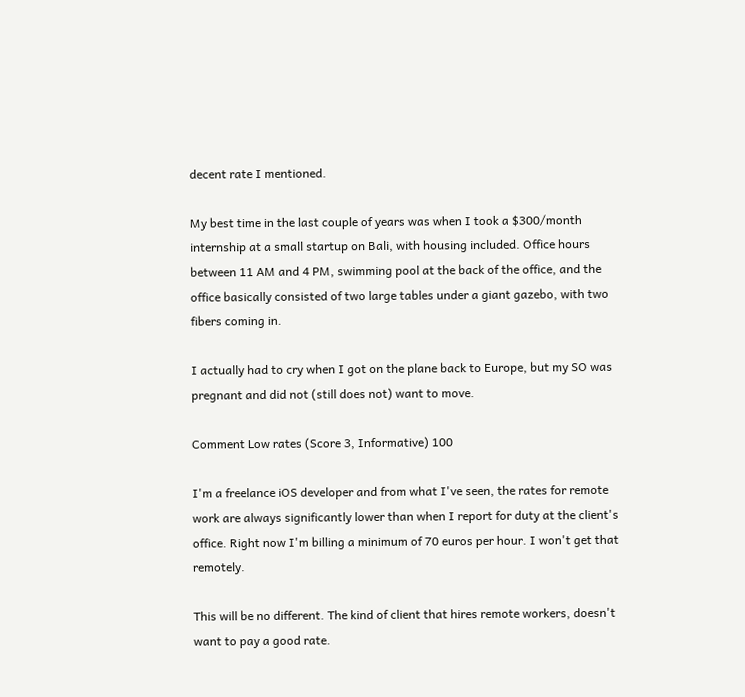decent rate I mentioned.

My best time in the last couple of years was when I took a $300/month internship at a small startup on Bali, with housing included. Office hours between 11 AM and 4 PM, swimming pool at the back of the office, and the office basically consisted of two large tables under a giant gazebo, with two fibers coming in.

I actually had to cry when I got on the plane back to Europe, but my SO was pregnant and did not (still does not) want to move.

Comment Low rates (Score 3, Informative) 100

I'm a freelance iOS developer and from what I've seen, the rates for remote work are always significantly lower than when I report for duty at the client's office. Right now I'm billing a minimum of 70 euros per hour. I won't get that remotely.

This will be no different. The kind of client that hires remote workers, doesn't want to pay a good rate.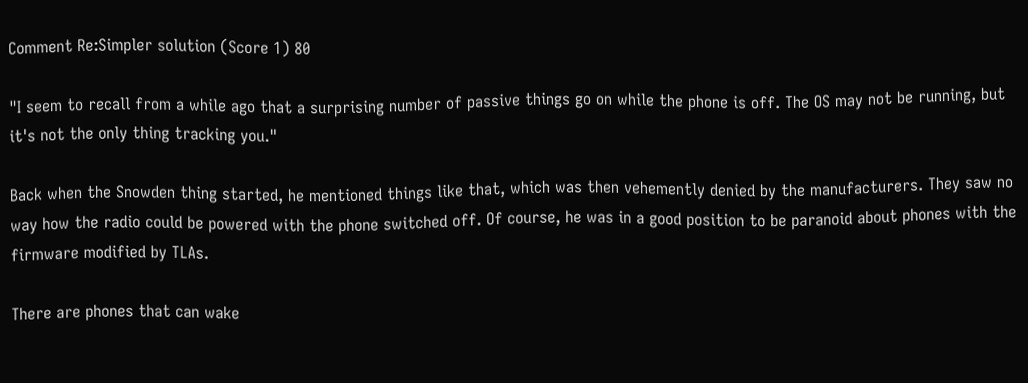Comment Re:Simpler solution (Score 1) 80

"I seem to recall from a while ago that a surprising number of passive things go on while the phone is off. The OS may not be running, but it's not the only thing tracking you."

Back when the Snowden thing started, he mentioned things like that, which was then vehemently denied by the manufacturers. They saw no way how the radio could be powered with the phone switched off. Of course, he was in a good position to be paranoid about phones with the firmware modified by TLAs.

There are phones that can wake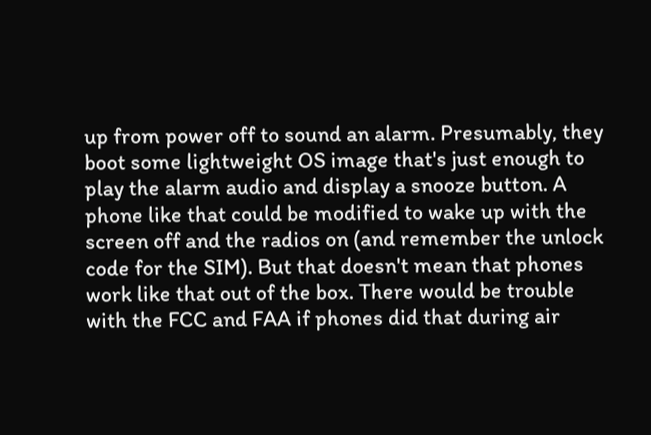up from power off to sound an alarm. Presumably, they boot some lightweight OS image that's just enough to play the alarm audio and display a snooze button. A phone like that could be modified to wake up with the screen off and the radios on (and remember the unlock code for the SIM). But that doesn't mean that phones work like that out of the box. There would be trouble with the FCC and FAA if phones did that during air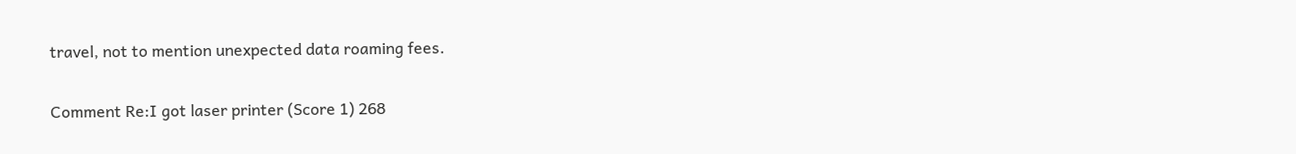travel, not to mention unexpected data roaming fees.

Comment Re:I got laser printer (Score 1) 268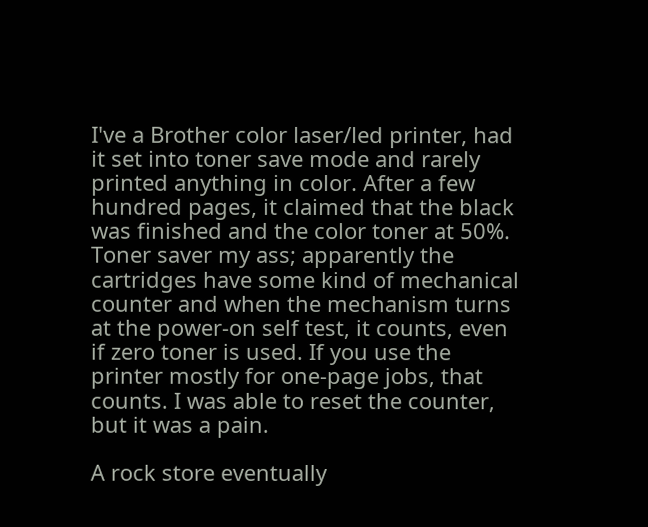I've a Brother color laser/led printer, had it set into toner save mode and rarely printed anything in color. After a few hundred pages, it claimed that the black was finished and the color toner at 50%. Toner saver my ass; apparently the cartridges have some kind of mechanical counter and when the mechanism turns at the power-on self test, it counts, even if zero toner is used. If you use the printer mostly for one-page jobs, that counts. I was able to reset the counter, but it was a pain.

A rock store eventually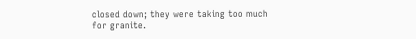closed down; they were taking too much for granite.